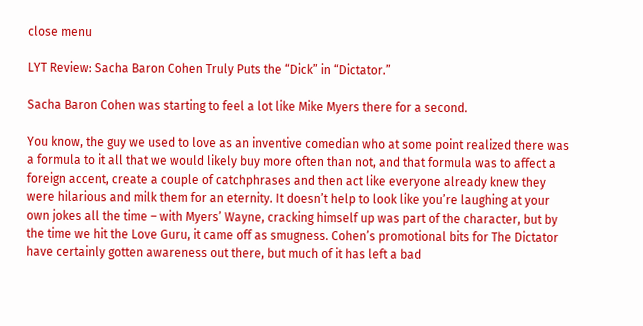close menu

LYT Review: Sacha Baron Cohen Truly Puts the “Dick” in “Dictator.”

Sacha Baron Cohen was starting to feel a lot like Mike Myers there for a second.

You know, the guy we used to love as an inventive comedian who at some point realized there was a formula to it all that we would likely buy more often than not, and that formula was to affect a foreign accent, create a couple of catchphrases and then act like everyone already knew they were hilarious and milk them for an eternity. It doesn’t help to look like you’re laughing at your own jokes all the time – with Myers’ Wayne, cracking himself up was part of the character, but by the time we hit the Love Guru, it came off as smugness. Cohen’s promotional bits for The Dictator have certainly gotten awareness out there, but much of it has left a bad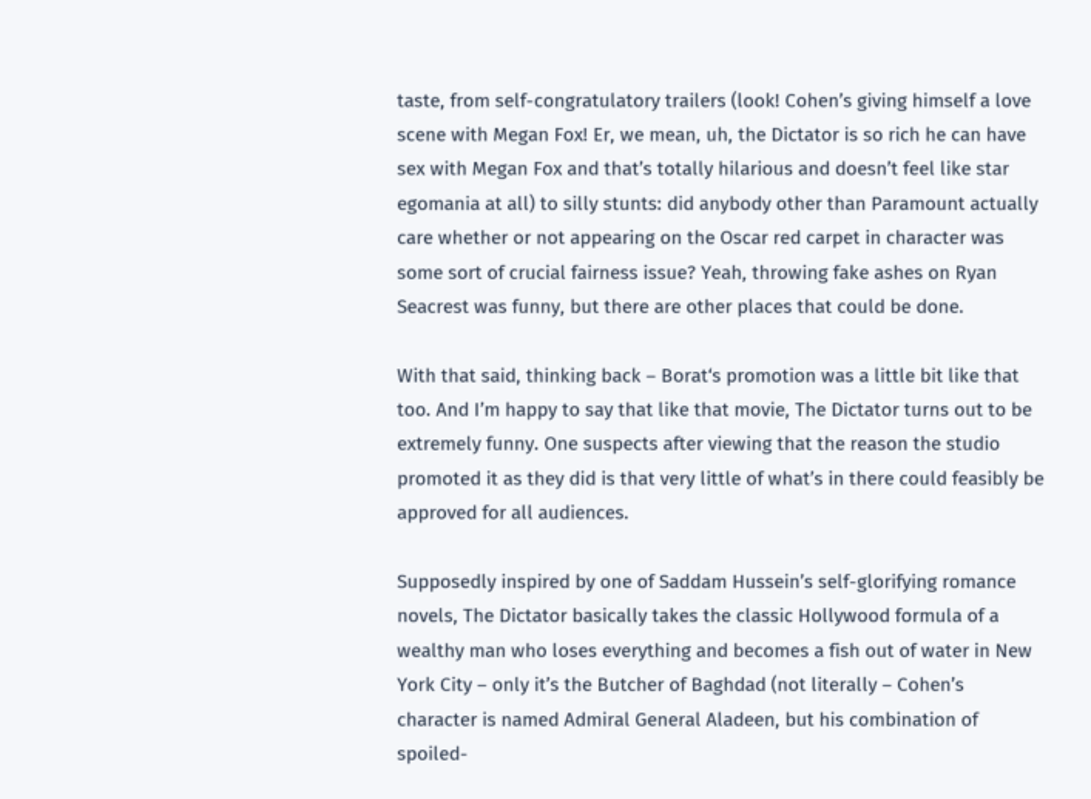taste, from self-congratulatory trailers (look! Cohen’s giving himself a love scene with Megan Fox! Er, we mean, uh, the Dictator is so rich he can have sex with Megan Fox and that’s totally hilarious and doesn’t feel like star egomania at all) to silly stunts: did anybody other than Paramount actually care whether or not appearing on the Oscar red carpet in character was some sort of crucial fairness issue? Yeah, throwing fake ashes on Ryan Seacrest was funny, but there are other places that could be done.

With that said, thinking back – Borat‘s promotion was a little bit like that too. And I’m happy to say that like that movie, The Dictator turns out to be extremely funny. One suspects after viewing that the reason the studio promoted it as they did is that very little of what’s in there could feasibly be approved for all audiences.

Supposedly inspired by one of Saddam Hussein’s self-glorifying romance novels, The Dictator basically takes the classic Hollywood formula of a wealthy man who loses everything and becomes a fish out of water in New York City – only it’s the Butcher of Baghdad (not literally – Cohen’s character is named Admiral General Aladeen, but his combination of spoiled-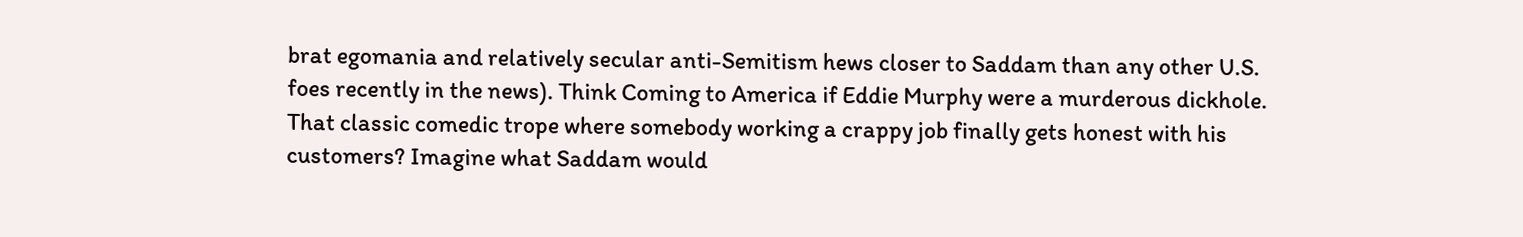brat egomania and relatively secular anti-Semitism hews closer to Saddam than any other U.S. foes recently in the news). Think Coming to America if Eddie Murphy were a murderous dickhole. That classic comedic trope where somebody working a crappy job finally gets honest with his customers? Imagine what Saddam would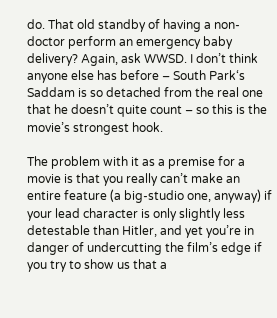do. That old standby of having a non-doctor perform an emergency baby delivery? Again, ask WWSD. I don’t think anyone else has before – South Park‘s Saddam is so detached from the real one that he doesn’t quite count – so this is the movie’s strongest hook.

The problem with it as a premise for a movie is that you really can’t make an entire feature (a big-studio one, anyway) if your lead character is only slightly less detestable than Hitler, and yet you’re in danger of undercutting the film’s edge if you try to show us that a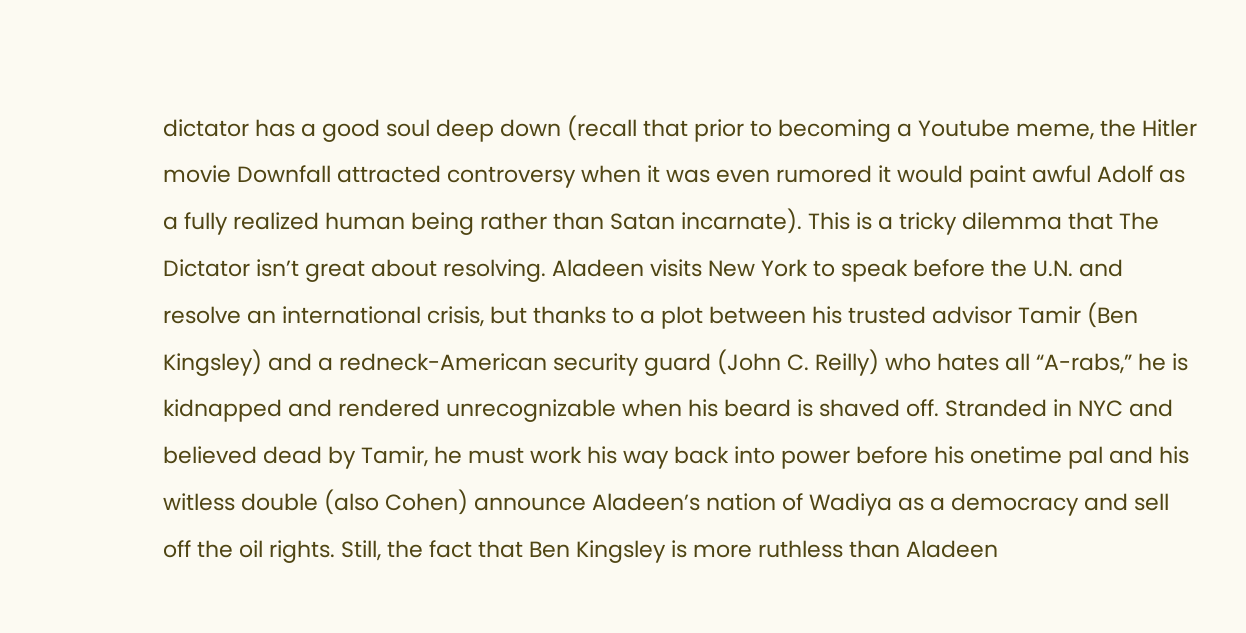dictator has a good soul deep down (recall that prior to becoming a Youtube meme, the Hitler movie Downfall attracted controversy when it was even rumored it would paint awful Adolf as a fully realized human being rather than Satan incarnate). This is a tricky dilemma that The Dictator isn’t great about resolving. Aladeen visits New York to speak before the U.N. and resolve an international crisis, but thanks to a plot between his trusted advisor Tamir (Ben Kingsley) and a redneck-American security guard (John C. Reilly) who hates all “A-rabs,” he is kidnapped and rendered unrecognizable when his beard is shaved off. Stranded in NYC and believed dead by Tamir, he must work his way back into power before his onetime pal and his witless double (also Cohen) announce Aladeen’s nation of Wadiya as a democracy and sell off the oil rights. Still, the fact that Ben Kingsley is more ruthless than Aladeen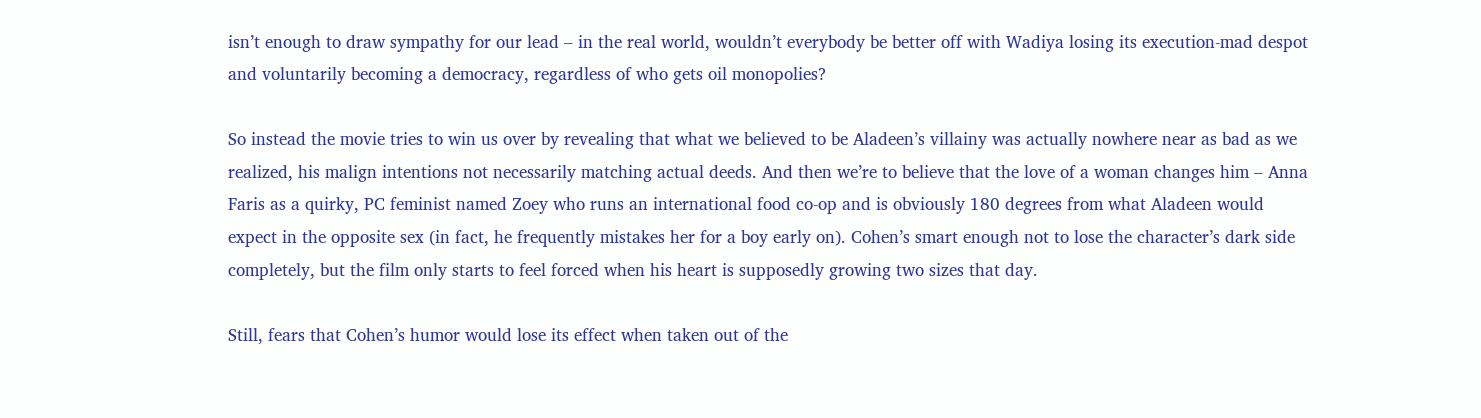isn’t enough to draw sympathy for our lead – in the real world, wouldn’t everybody be better off with Wadiya losing its execution-mad despot and voluntarily becoming a democracy, regardless of who gets oil monopolies?

So instead the movie tries to win us over by revealing that what we believed to be Aladeen’s villainy was actually nowhere near as bad as we realized, his malign intentions not necessarily matching actual deeds. And then we’re to believe that the love of a woman changes him – Anna Faris as a quirky, PC feminist named Zoey who runs an international food co-op and is obviously 180 degrees from what Aladeen would expect in the opposite sex (in fact, he frequently mistakes her for a boy early on). Cohen’s smart enough not to lose the character’s dark side completely, but the film only starts to feel forced when his heart is supposedly growing two sizes that day.

Still, fears that Cohen’s humor would lose its effect when taken out of the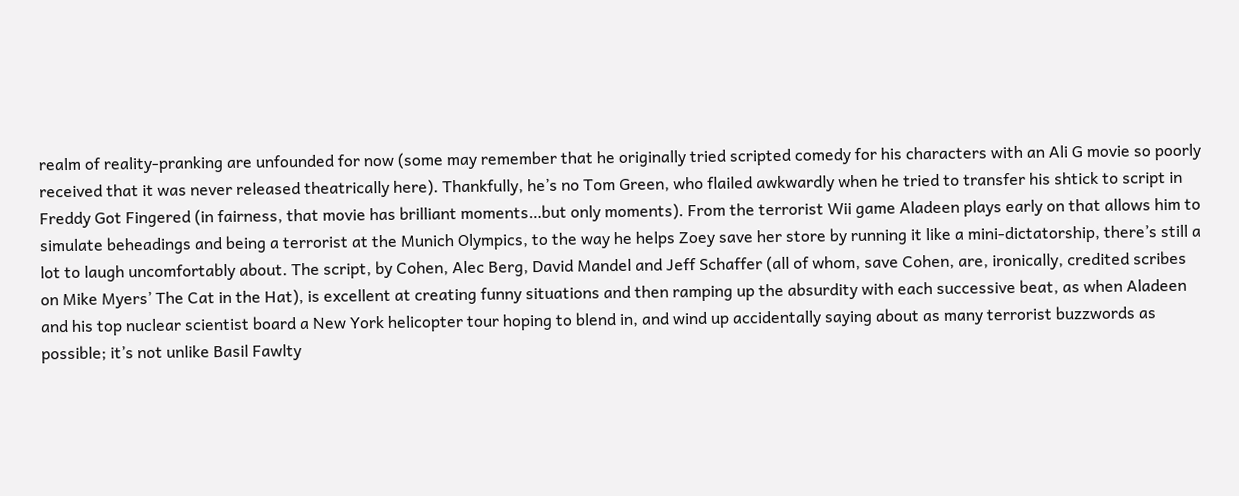realm of reality-pranking are unfounded for now (some may remember that he originally tried scripted comedy for his characters with an Ali G movie so poorly received that it was never released theatrically here). Thankfully, he’s no Tom Green, who flailed awkwardly when he tried to transfer his shtick to script in Freddy Got Fingered (in fairness, that movie has brilliant moments…but only moments). From the terrorist Wii game Aladeen plays early on that allows him to simulate beheadings and being a terrorist at the Munich Olympics, to the way he helps Zoey save her store by running it like a mini-dictatorship, there’s still a lot to laugh uncomfortably about. The script, by Cohen, Alec Berg, David Mandel and Jeff Schaffer (all of whom, save Cohen, are, ironically, credited scribes on Mike Myers’ The Cat in the Hat), is excellent at creating funny situations and then ramping up the absurdity with each successive beat, as when Aladeen and his top nuclear scientist board a New York helicopter tour hoping to blend in, and wind up accidentally saying about as many terrorist buzzwords as possible; it’s not unlike Basil Fawlty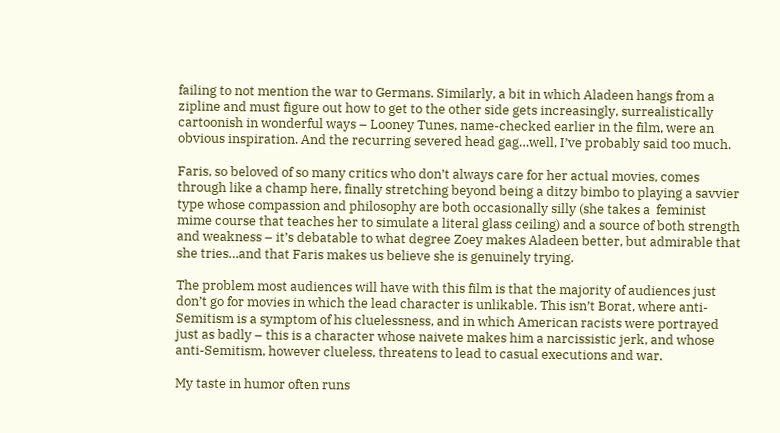failing to not mention the war to Germans. Similarly, a bit in which Aladeen hangs from a zipline and must figure out how to get to the other side gets increasingly, surrealistically cartoonish in wonderful ways – Looney Tunes, name-checked earlier in the film, were an obvious inspiration. And the recurring severed head gag…well, I’ve probably said too much.

Faris, so beloved of so many critics who don’t always care for her actual movies, comes through like a champ here, finally stretching beyond being a ditzy bimbo to playing a savvier type whose compassion and philosophy are both occasionally silly (she takes a  feminist mime course that teaches her to simulate a literal glass ceiling) and a source of both strength and weakness – it’s debatable to what degree Zoey makes Aladeen better, but admirable that she tries…and that Faris makes us believe she is genuinely trying.

The problem most audiences will have with this film is that the majority of audiences just don’t go for movies in which the lead character is unlikable. This isn’t Borat, where anti-Semitism is a symptom of his cluelessness, and in which American racists were portrayed just as badly – this is a character whose naivete makes him a narcissistic jerk, and whose anti-Semitism, however clueless, threatens to lead to casual executions and war.

My taste in humor often runs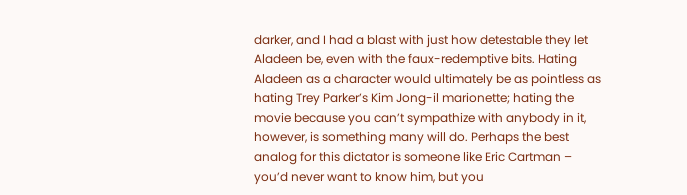darker, and I had a blast with just how detestable they let Aladeen be, even with the faux-redemptive bits. Hating Aladeen as a character would ultimately be as pointless as hating Trey Parker’s Kim Jong-il marionette; hating the movie because you can’t sympathize with anybody in it, however, is something many will do. Perhaps the best analog for this dictator is someone like Eric Cartman – you’d never want to know him, but you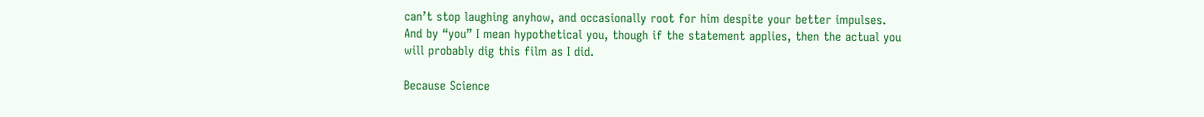can’t stop laughing anyhow, and occasionally root for him despite your better impulses. And by “you” I mean hypothetical you, though if the statement applies, then the actual you will probably dig this film as I did.

Because Science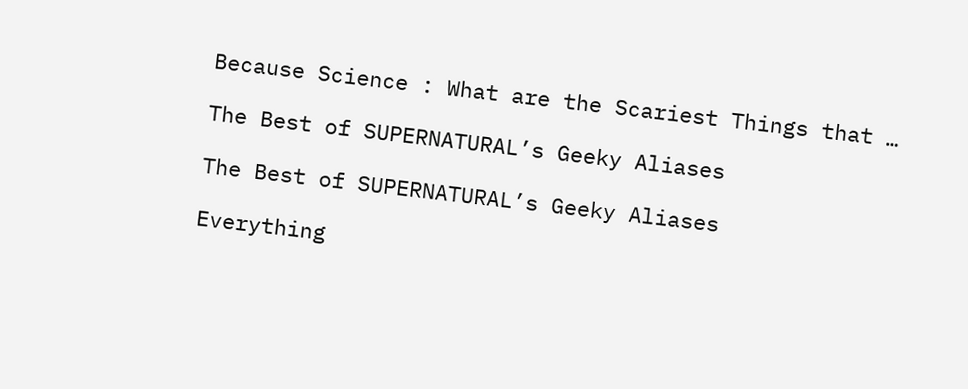Because Science : What are the Scariest Things that …

The Best of SUPERNATURAL’s Geeky Aliases

The Best of SUPERNATURAL’s Geeky Aliases

Everything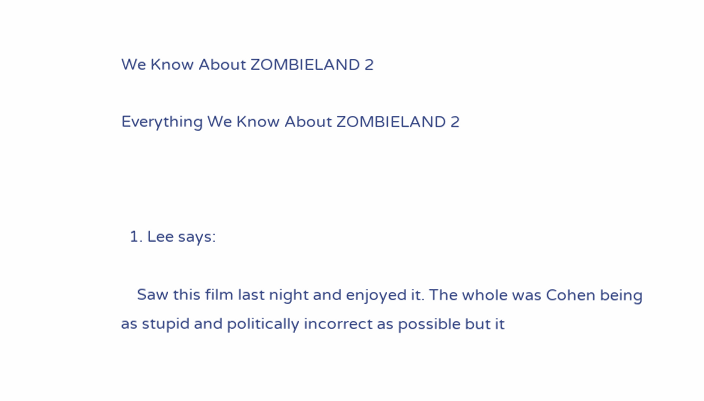We Know About ZOMBIELAND 2

Everything We Know About ZOMBIELAND 2



  1. Lee says:

    Saw this film last night and enjoyed it. The whole was Cohen being as stupid and politically incorrect as possible but it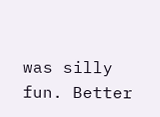was silly fun. Better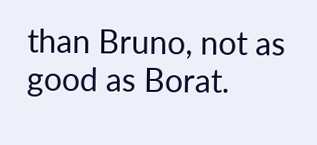than Bruno, not as good as Borat.